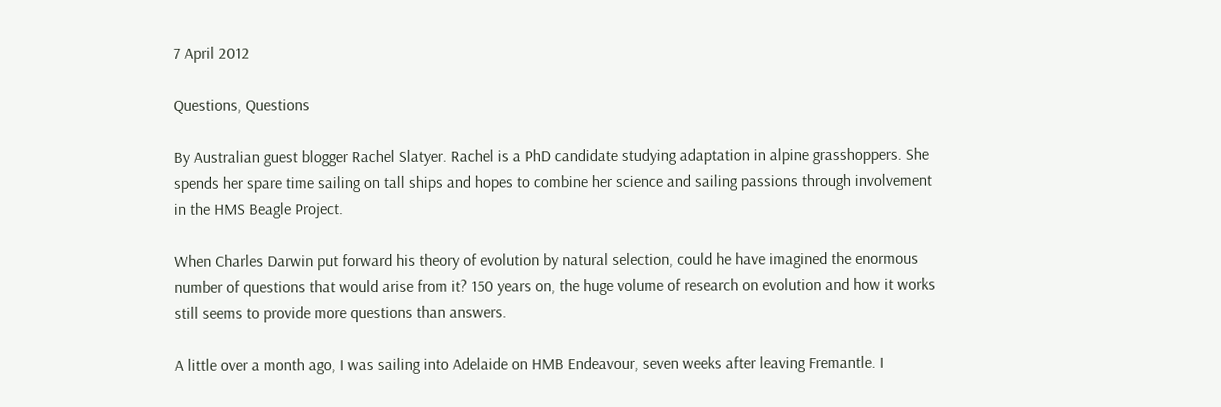7 April 2012

Questions, Questions

By Australian guest blogger Rachel Slatyer. Rachel is a PhD candidate studying adaptation in alpine grasshoppers. She spends her spare time sailing on tall ships and hopes to combine her science and sailing passions through involvement in the HMS Beagle Project.

When Charles Darwin put forward his theory of evolution by natural selection, could he have imagined the enormous number of questions that would arise from it? 150 years on, the huge volume of research on evolution and how it works still seems to provide more questions than answers.

A little over a month ago, I was sailing into Adelaide on HMB Endeavour, seven weeks after leaving Fremantle. I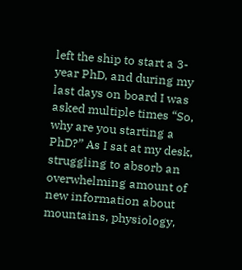left the ship to start a 3-year PhD, and during my last days on board I was asked multiple times “So, why are you starting a PhD?” As I sat at my desk, struggling to absorb an overwhelming amount of new information about mountains, physiology,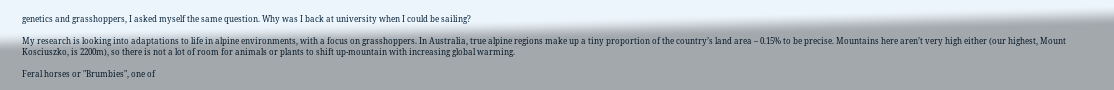genetics and grasshoppers, I asked myself the same question. Why was I back at university when I could be sailing?

My research is looking into adaptations to life in alpine environments, with a focus on grasshoppers. In Australia, true alpine regions make up a tiny proportion of the country’s land area – 0.15% to be precise. Mountains here aren’t very high either (our highest, Mount Kosciuszko, is 2200m), so there is not a lot of room for animals or plants to shift up-mountain with increasing global warming.

Feral horses or "Brumbies", one of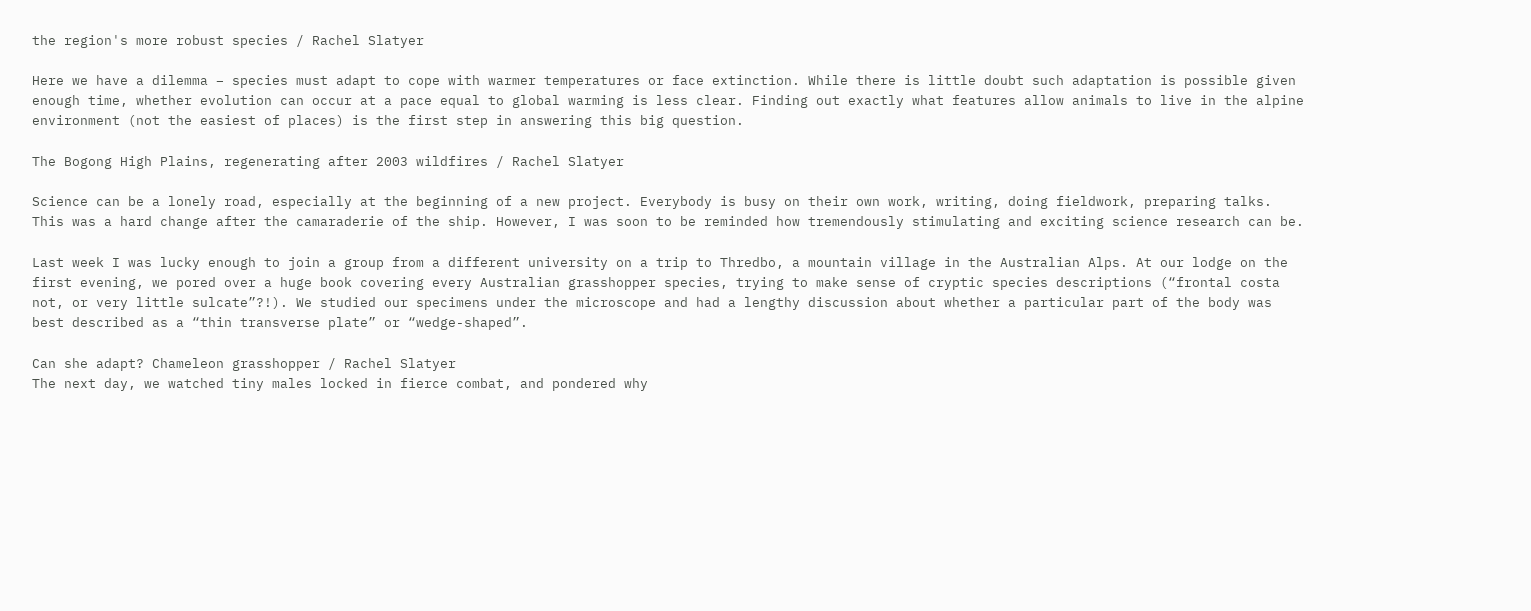the region's more robust species / Rachel Slatyer

Here we have a dilemma – species must adapt to cope with warmer temperatures or face extinction. While there is little doubt such adaptation is possible given enough time, whether evolution can occur at a pace equal to global warming is less clear. Finding out exactly what features allow animals to live in the alpine environment (not the easiest of places) is the first step in answering this big question.

The Bogong High Plains, regenerating after 2003 wildfires / Rachel Slatyer

Science can be a lonely road, especially at the beginning of a new project. Everybody is busy on their own work, writing, doing fieldwork, preparing talks. This was a hard change after the camaraderie of the ship. However, I was soon to be reminded how tremendously stimulating and exciting science research can be.

Last week I was lucky enough to join a group from a different university on a trip to Thredbo, a mountain village in the Australian Alps. At our lodge on the first evening, we pored over a huge book covering every Australian grasshopper species, trying to make sense of cryptic species descriptions (“frontal costa not, or very little sulcate”?!). We studied our specimens under the microscope and had a lengthy discussion about whether a particular part of the body was best described as a “thin transverse plate” or “wedge-shaped”.

Can she adapt? Chameleon grasshopper / Rachel Slatyer
The next day, we watched tiny males locked in fierce combat, and pondered why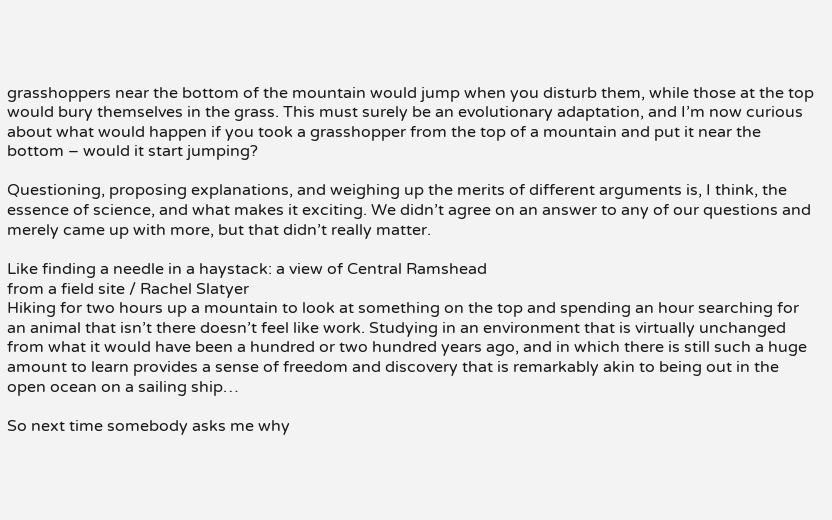grasshoppers near the bottom of the mountain would jump when you disturb them, while those at the top would bury themselves in the grass. This must surely be an evolutionary adaptation, and I’m now curious about what would happen if you took a grasshopper from the top of a mountain and put it near the bottom – would it start jumping?

Questioning, proposing explanations, and weighing up the merits of different arguments is, I think, the essence of science, and what makes it exciting. We didn’t agree on an answer to any of our questions and merely came up with more, but that didn’t really matter.

Like finding a needle in a haystack: a view of Central Ramshead
from a field site / Rachel Slatyer
Hiking for two hours up a mountain to look at something on the top and spending an hour searching for an animal that isn’t there doesn’t feel like work. Studying in an environment that is virtually unchanged from what it would have been a hundred or two hundred years ago, and in which there is still such a huge amount to learn provides a sense of freedom and discovery that is remarkably akin to being out in the open ocean on a sailing ship…

So next time somebody asks me why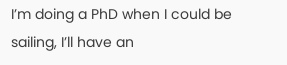I’m doing a PhD when I could be sailing, I’ll have an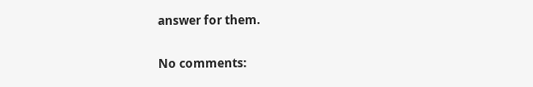answer for them.

No comments: